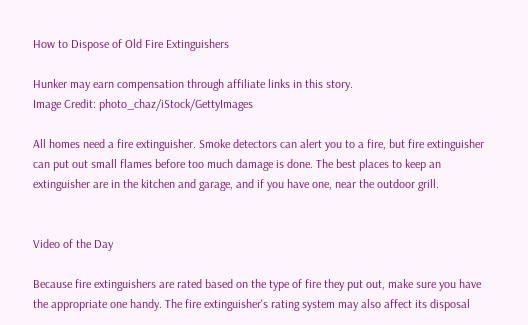How to Dispose of Old Fire Extinguishers

Hunker may earn compensation through affiliate links in this story.
Image Credit: photo_chaz/iStock/GettyImages

All homes need a fire extinguisher. Smoke detectors can alert you to a fire, but fire extinguisher can put out small flames before too much damage is done. The best places to keep an extinguisher are in the kitchen and garage, and if you have one, near the outdoor grill.


Video of the Day

Because fire extinguishers are rated based on the type of fire they put out, make sure you have the appropriate one handy. The fire extinguisher's rating system may also affect its disposal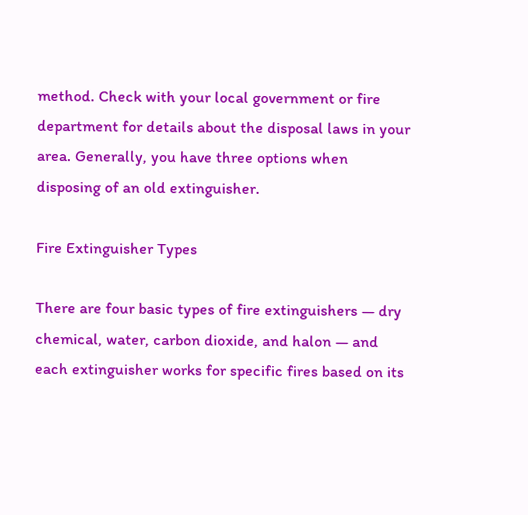method. Check with your local government or fire department for details about the disposal laws in your area. Generally, you have three options when disposing of an old extinguisher.

Fire Extinguisher Types

There are four basic types of fire extinguishers — dry chemical, water, carbon dioxide, and halon — and each extinguisher works for specific fires based on its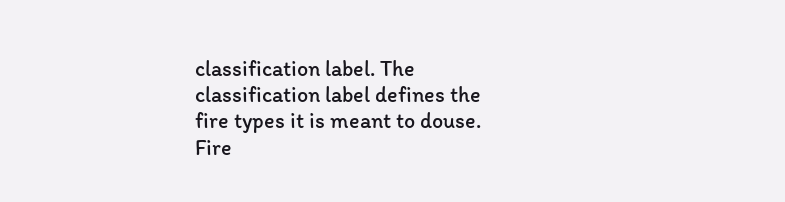classification label. The classification label defines the fire types it is meant to douse. Fire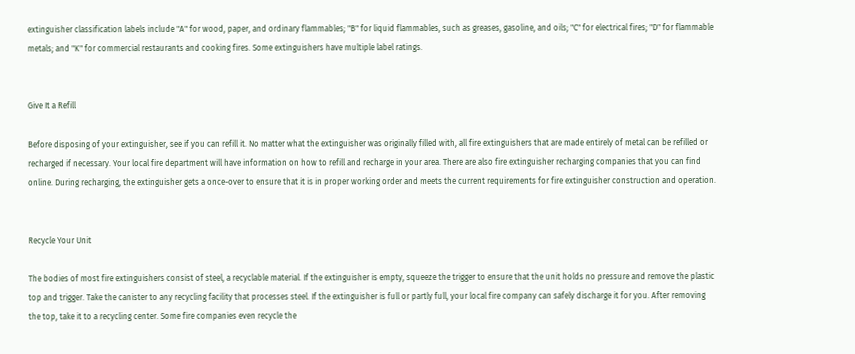extinguisher classification labels include "A" for wood, paper, and ordinary flammables; "B" for liquid flammables, such as greases, gasoline, and oils; "C" for electrical fires; "D" for flammable metals; and "K" for commercial restaurants and cooking fires. Some extinguishers have multiple label ratings.


Give It a Refill

Before disposing of your extinguisher, see if you can refill it. No matter what the extinguisher was originally filled with, all fire extinguishers that are made entirely of metal can be refilled or recharged if necessary. Your local fire department will have information on how to refill and recharge in your area. There are also fire extinguisher recharging companies that you can find online. During recharging, the extinguisher gets a once-over to ensure that it is in proper working order and meets the current requirements for fire extinguisher construction and operation.


Recycle Your Unit

The bodies of most fire extinguishers consist of steel, a recyclable material. If the extinguisher is empty, squeeze the trigger to ensure that the unit holds no pressure and remove the plastic top and trigger. Take the canister to any recycling facility that processes steel. If the extinguisher is full or partly full, your local fire company can safely discharge it for you. After removing the top, take it to a recycling center. Some fire companies even recycle the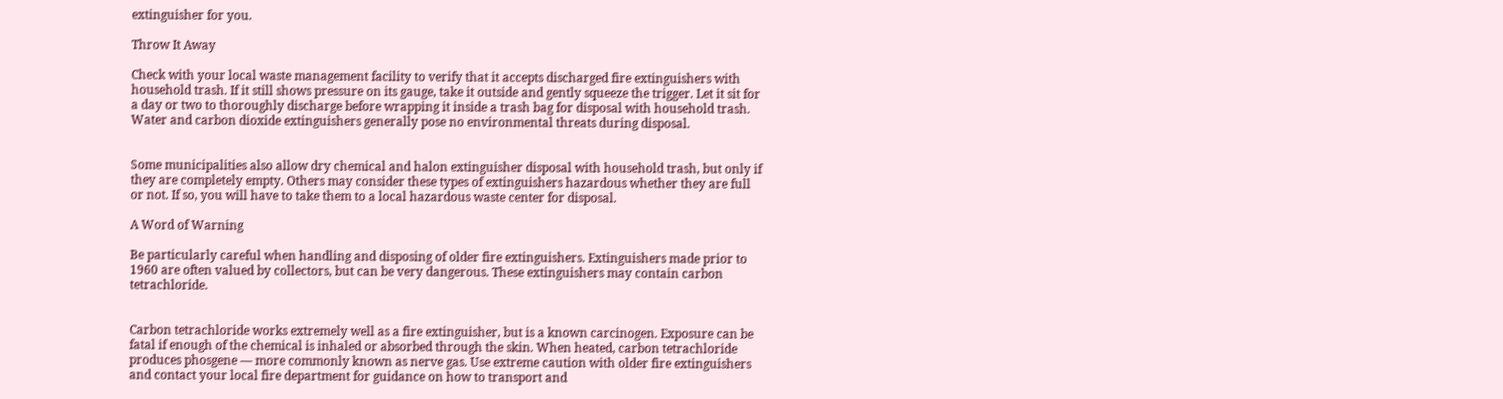extinguisher for you.

Throw It Away

Check with your local waste management facility to verify that it accepts discharged fire extinguishers with household trash. If it still shows pressure on its gauge, take it outside and gently squeeze the trigger. Let it sit for a day or two to thoroughly discharge before wrapping it inside a trash bag for disposal with household trash. Water and carbon dioxide extinguishers generally pose no environmental threats during disposal.


Some municipalities also allow dry chemical and halon extinguisher disposal with household trash, but only if they are completely empty. Others may consider these types of extinguishers hazardous whether they are full or not. If so, you will have to take them to a local hazardous waste center for disposal.

A Word of Warning

Be particularly careful when handling and disposing of older fire extinguishers. Extinguishers made prior to 1960 are often valued by collectors, but can be very dangerous. These extinguishers may contain carbon tetrachloride.


Carbon tetrachloride works extremely well as a fire extinguisher, but is a known carcinogen. Exposure can be fatal if enough of the chemical is inhaled or absorbed through the skin. When heated, carbon tetrachloride produces phosgene — more commonly known as nerve gas. Use extreme caution with older fire extinguishers and contact your local fire department for guidance on how to transport and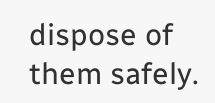dispose of them safely.